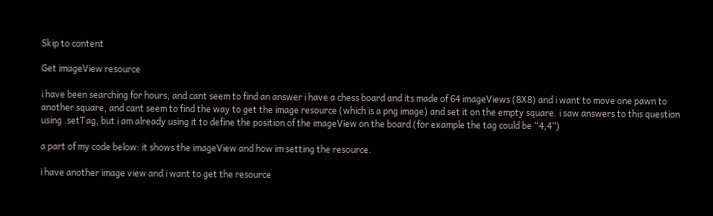Skip to content

Get imageView resource

i have been searching for hours, and cant seem to find an answer i have a chess board and its made of 64 imageViews (8X8) and i want to move one pawn to another square, and cant seem to find the way to get the image resource (which is a png image) and set it on the empty square. i saw answers to this question using .setTag, but i am already using it to define the position of the imageView on the board (for example the tag could be “4,4”)

a part of my code below: it shows the imageView and how im setting the resource.

i have another image view and i want to get the resource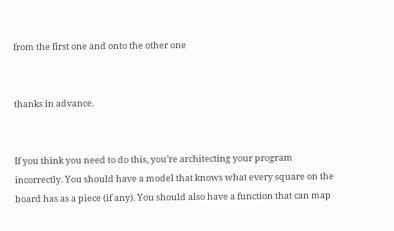from the first one and onto the other one


thanks in advance.


If you think you need to do this, you’re architecting your program incorrectly. You should have a model that knows what every square on the board has as a piece (if any). You should also have a function that can map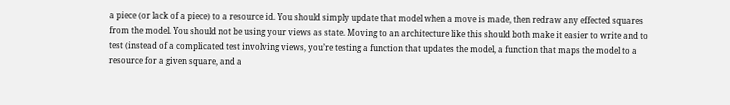a piece (or lack of a piece) to a resource id. You should simply update that model when a move is made, then redraw any effected squares from the model. You should not be using your views as state. Moving to an architecture like this should both make it easier to write and to test (instead of a complicated test involving views, you’re testing a function that updates the model, a function that maps the model to a resource for a given square, and a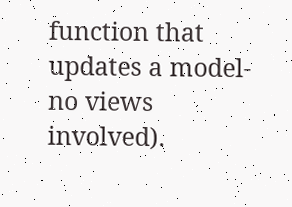function that updates a model- no views involved).